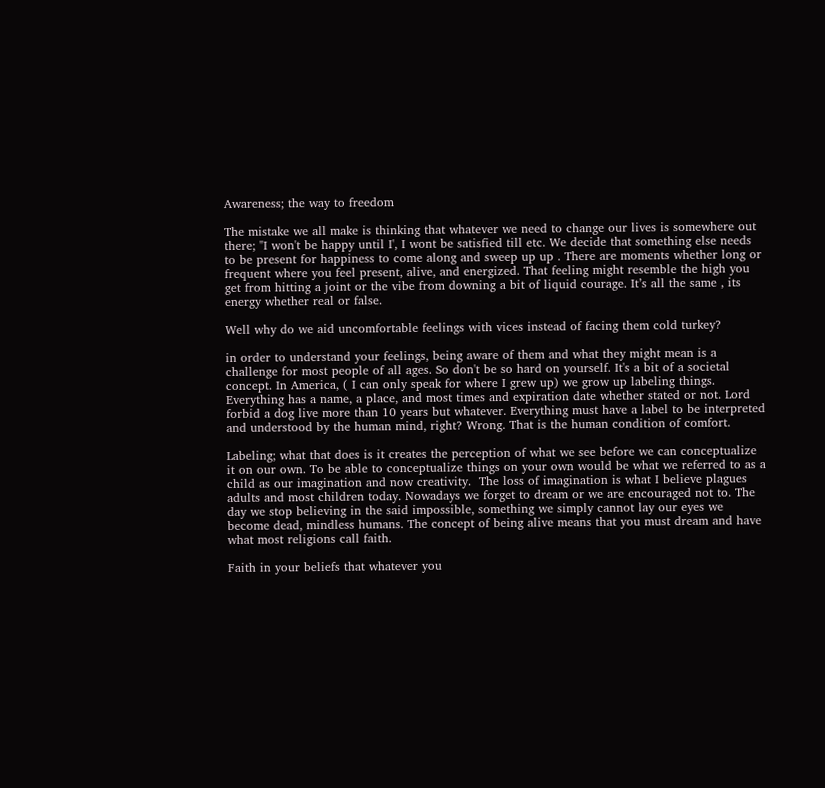Awareness; the way to freedom

The mistake we all make is thinking that whatever we need to change our lives is somewhere out there; "I won't be happy until I', I wont be satisfied till etc. We decide that something else needs to be present for happiness to come along and sweep up up . There are moments whether long or frequent where you feel present, alive, and energized. That feeling might resemble the high you get from hitting a joint or the vibe from downing a bit of liquid courage. It’s all the same , its energy whether real or false.

Well why do we aid uncomfortable feelings with vices instead of facing them cold turkey?

in order to understand your feelings, being aware of them and what they might mean is a challenge for most people of all ages. So don't be so hard on yourself. It's a bit of a societal concept. In America, ( I can only speak for where I grew up) we grow up labeling things. Everything has a name, a place, and most times and expiration date whether stated or not. Lord forbid a dog live more than 10 years but whatever. Everything must have a label to be interpreted and understood by the human mind, right? Wrong. That is the human condition of comfort.

Labeling; what that does is it creates the perception of what we see before we can conceptualize it on our own. To be able to conceptualize things on your own would be what we referred to as a child as our imagination and now creativity.  The loss of imagination is what I believe plagues adults and most children today. Nowadays we forget to dream or we are encouraged not to. The day we stop believing in the said impossible, something we simply cannot lay our eyes we become dead, mindless humans. The concept of being alive means that you must dream and have what most religions call faith.

Faith in your beliefs that whatever you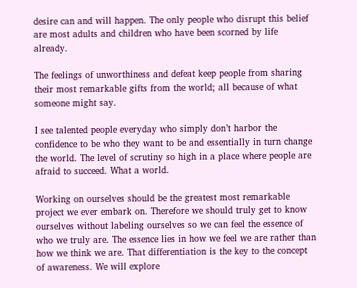desire can and will happen. The only people who disrupt this belief are most adults and children who have been scorned by life already.

The feelings of unworthiness and defeat keep people from sharing their most remarkable gifts from the world; all because of what someone might say.

I see talented people everyday who simply don’t harbor the confidence to be who they want to be and essentially in turn change the world. The level of scrutiny so high in a place where people are afraid to succeed. What a world.

Working on ourselves should be the greatest most remarkable project we ever embark on. Therefore we should truly get to know ourselves without labeling ourselves so we can feel the essence of who we truly are. The essence lies in how we feel we are rather than how we think we are. That differentiation is the key to the concept of awareness. We will explore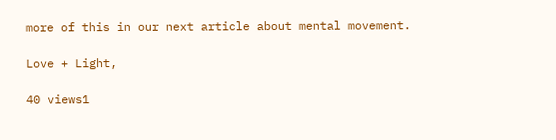more of this in our next article about mental movement.

Love + Light,

40 views1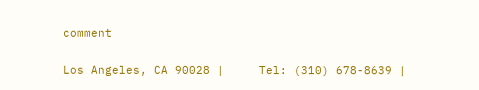comment

Los Angeles, CA 90028 |     Tel: (310) 678-8639 |